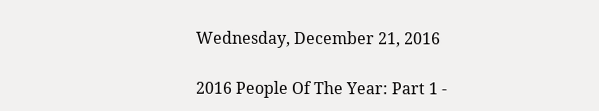Wednesday, December 21, 2016

2016 People Of The Year: Part 1 -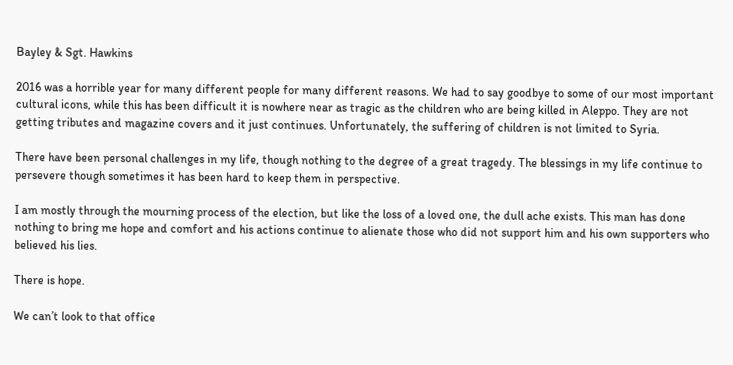Bayley & Sgt. Hawkins

2016 was a horrible year for many different people for many different reasons. We had to say goodbye to some of our most important cultural icons, while this has been difficult it is nowhere near as tragic as the children who are being killed in Aleppo. They are not getting tributes and magazine covers and it just continues. Unfortunately, the suffering of children is not limited to Syria.

There have been personal challenges in my life, though nothing to the degree of a great tragedy. The blessings in my life continue to persevere though sometimes it has been hard to keep them in perspective.

I am mostly through the mourning process of the election, but like the loss of a loved one, the dull ache exists. This man has done nothing to bring me hope and comfort and his actions continue to alienate those who did not support him and his own supporters who believed his lies.

There is hope.

We can’t look to that office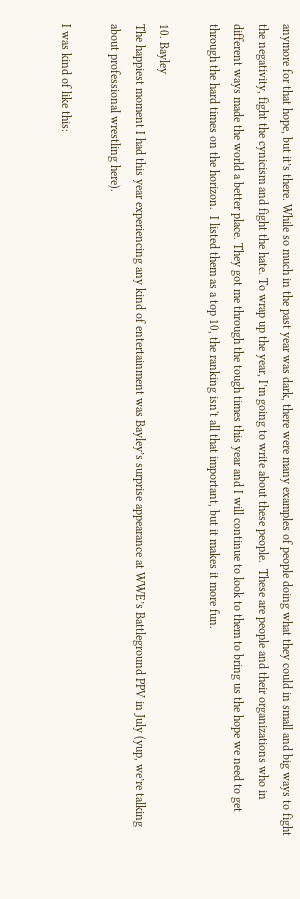anymore for that hope, but it’s there. While so much in the past year was dark, there were many examples of people doing what they could in small and big ways to fight the negativity, fight the cynicism and fight the hate. To wrap up the year, I’m going to write about these people.  These are people and their organizations who in different ways made the world a better place. They got me through the tough times this year and I will continue to look to them to bring us the hope we need to get through the hard times on the horizon.  I listed them as a top 10, the ranking isn't all that important, but it makes it more fun.

10. Bayley
The happiest moment I had this year experiencing any kind of entertainment was Bayley’s surprise appearance at WWE’s Battleground PPV in July (yup, we’re talking about professional wrestling here).

I was kind of like this: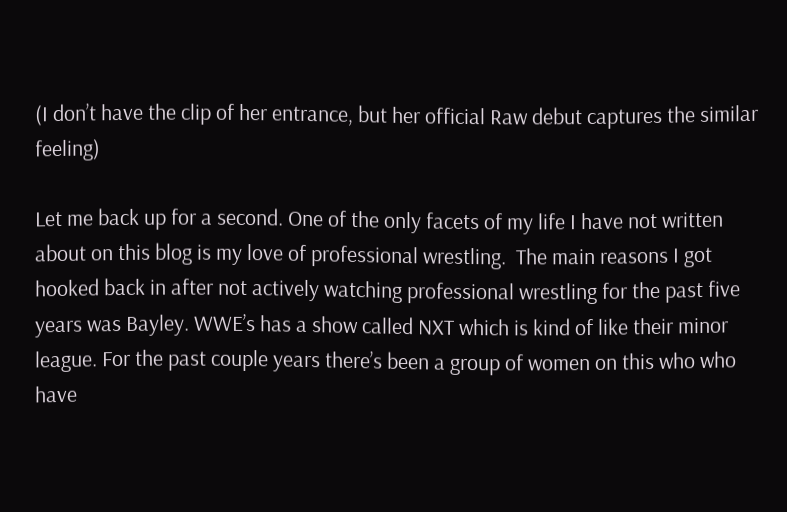(I don’t have the clip of her entrance, but her official Raw debut captures the similar feeling)

Let me back up for a second. One of the only facets of my life I have not written about on this blog is my love of professional wrestling.  The main reasons I got hooked back in after not actively watching professional wrestling for the past five years was Bayley. WWE’s has a show called NXT which is kind of like their minor league. For the past couple years there’s been a group of women on this who who have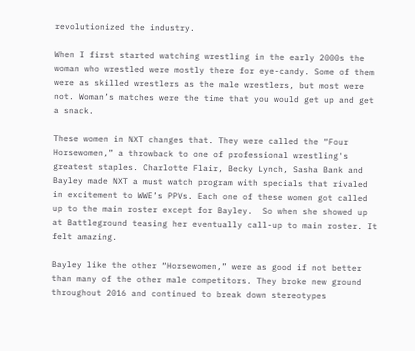revolutionized the industry.

When I first started watching wrestling in the early 2000s the woman who wrestled were mostly there for eye-candy. Some of them were as skilled wrestlers as the male wrestlers, but most were not. Woman’s matches were the time that you would get up and get a snack.

These women in NXT changes that. They were called the “Four Horsewomen,” a throwback to one of professional wrestling's greatest staples. Charlotte Flair, Becky Lynch, Sasha Bank and Bayley made NXT a must watch program with specials that rivaled in excitement to WWE’s PPVs. Each one of these women got called up to the main roster except for Bayley.  So when she showed up at Battleground teasing her eventually call-up to main roster. It felt amazing.

Bayley like the other “Horsewomen,” were as good if not better than many of the other male competitors. They broke new ground throughout 2016 and continued to break down stereotypes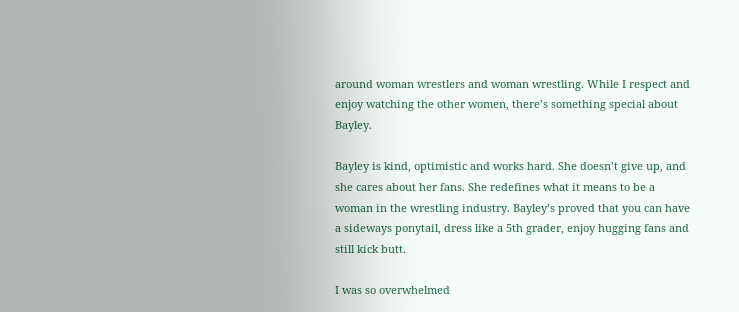around woman wrestlers and woman wrestling. While I respect and enjoy watching the other women, there’s something special about Bayley.

Bayley is kind, optimistic and works hard. She doesn’t give up, and she cares about her fans. She redefines what it means to be a woman in the wrestling industry. Bayley’s proved that you can have a sideways ponytail, dress like a 5th grader, enjoy hugging fans and still kick butt.

I was so overwhelmed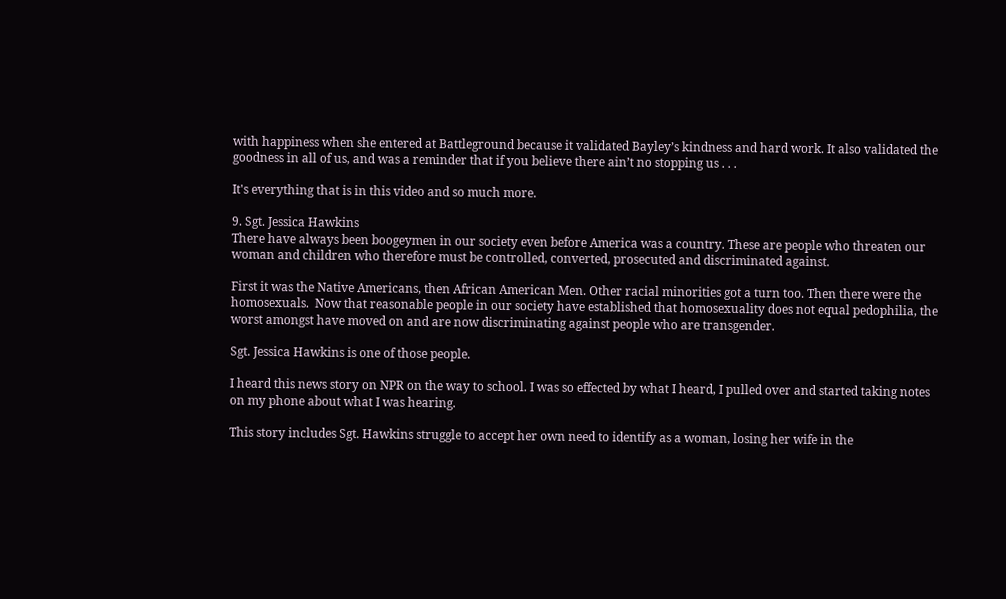with happiness when she entered at Battleground because it validated Bayley’s kindness and hard work. It also validated the goodness in all of us, and was a reminder that if you believe there ain’t no stopping us . . .

It's everything that is in this video and so much more.

9. Sgt. Jessica Hawkins
There have always been boogeymen in our society even before America was a country. These are people who threaten our woman and children who therefore must be controlled, converted, prosecuted and discriminated against.

First it was the Native Americans, then African American Men. Other racial minorities got a turn too. Then there were the homosexuals.  Now that reasonable people in our society have established that homosexuality does not equal pedophilia, the worst amongst have moved on and are now discriminating against people who are transgender.

Sgt. Jessica Hawkins is one of those people.

I heard this news story on NPR on the way to school. I was so effected by what I heard, I pulled over and started taking notes on my phone about what I was hearing.

This story includes Sgt. Hawkins struggle to accept her own need to identify as a woman, losing her wife in the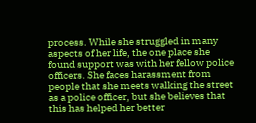process. While she struggled in many aspects of her life, the one place she found support was with her fellow police officers. She faces harassment from people that she meets walking the street as a police officer, but she believes that this has helped her better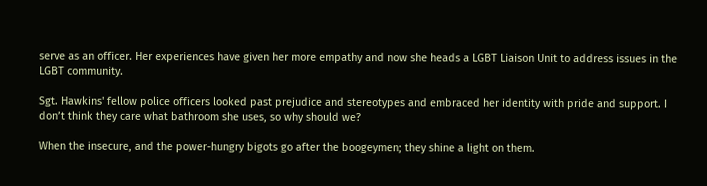serve as an officer. Her experiences have given her more empathy and now she heads a LGBT Liaison Unit to address issues in the LGBT community.

Sgt. Hawkins' fellow police officers looked past prejudice and stereotypes and embraced her identity with pride and support. I don’t think they care what bathroom she uses, so why should we?

When the insecure, and the power-hungry bigots go after the boogeymen; they shine a light on them.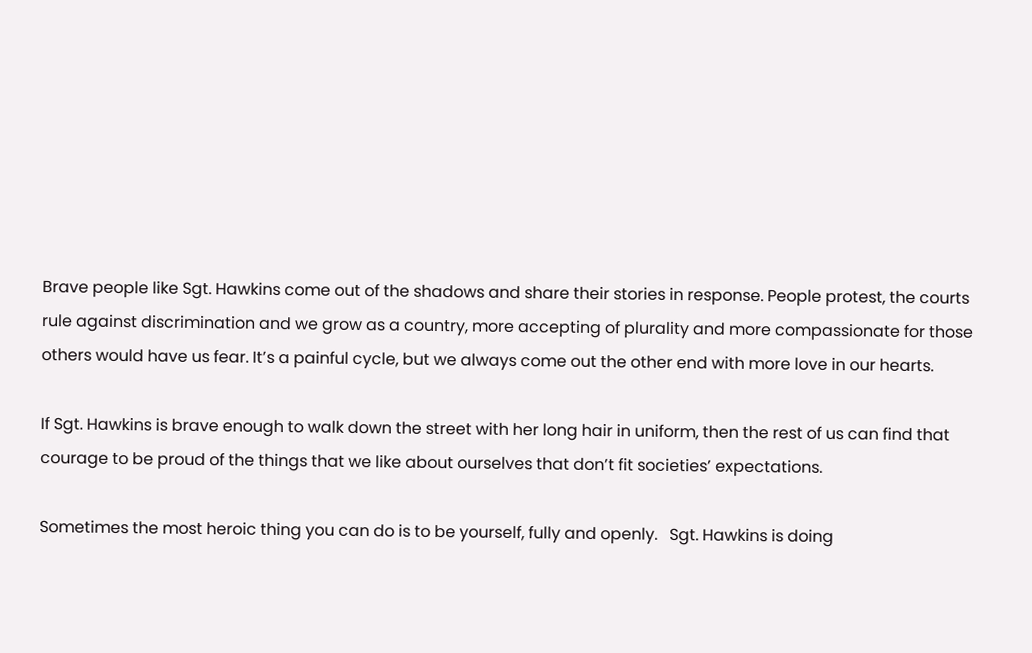Brave people like Sgt. Hawkins come out of the shadows and share their stories in response. People protest, the courts rule against discrimination and we grow as a country, more accepting of plurality and more compassionate for those others would have us fear. It’s a painful cycle, but we always come out the other end with more love in our hearts.

If Sgt. Hawkins is brave enough to walk down the street with her long hair in uniform, then the rest of us can find that courage to be proud of the things that we like about ourselves that don’t fit societies’ expectations.

Sometimes the most heroic thing you can do is to be yourself, fully and openly.   Sgt. Hawkins is doing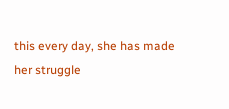this every day, she has made her struggle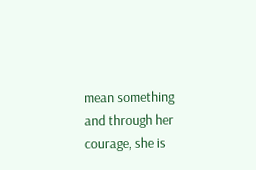mean something and through her courage, she is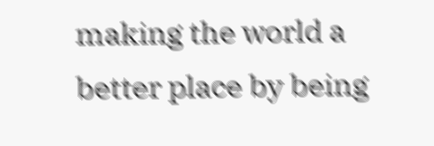making the world a better place by being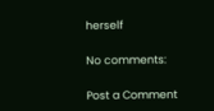herself

No comments:

Post a Comment